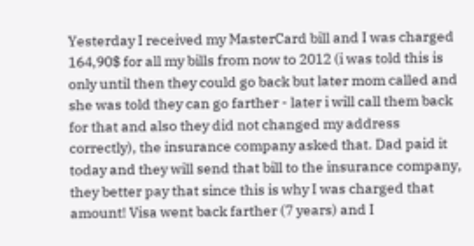Yesterday I received my MasterCard bill and I was charged 164,90$ for all my bills from now to 2012 (i was told this is only until then they could go back but later mom called and she was told they can go farther - later i will call them back for that and also they did not changed my address correctly), the insurance company asked that. Dad paid it today and they will send that bill to the insurance company, they better pay that since this is why I was charged that amount! Visa went back farther (7 years) and I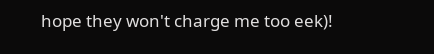hope they won't charge me too eek)!